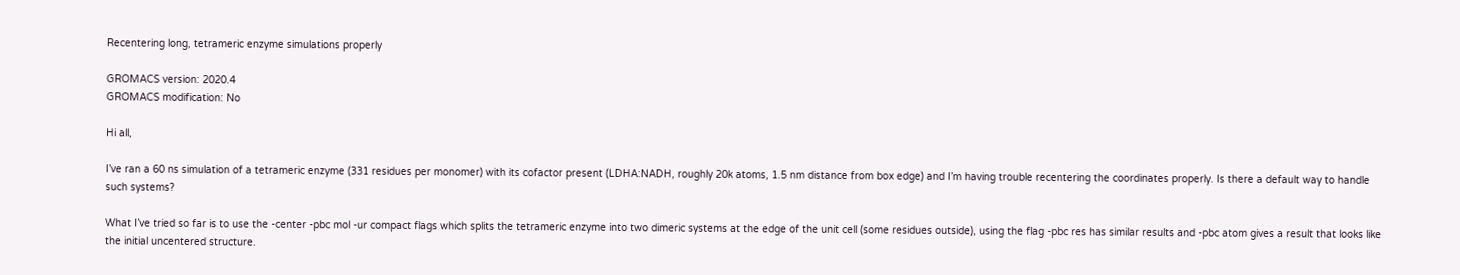Recentering long, tetrameric enzyme simulations properly

GROMACS version: 2020.4
GROMACS modification: No

Hi all,

I’ve ran a 60 ns simulation of a tetrameric enzyme (331 residues per monomer) with its cofactor present (LDHA:NADH, roughly 20k atoms, 1.5 nm distance from box edge) and I’m having trouble recentering the coordinates properly. Is there a default way to handle such systems?

What I’ve tried so far is to use the -center -pbc mol -ur compact flags which splits the tetrameric enzyme into two dimeric systems at the edge of the unit cell (some residues outside), using the flag -pbc res has similar results and -pbc atom gives a result that looks like the initial uncentered structure.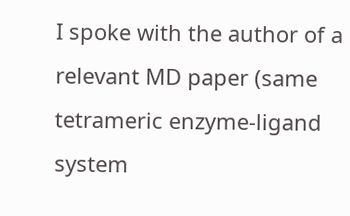I spoke with the author of a relevant MD paper (same tetrameric enzyme-ligand system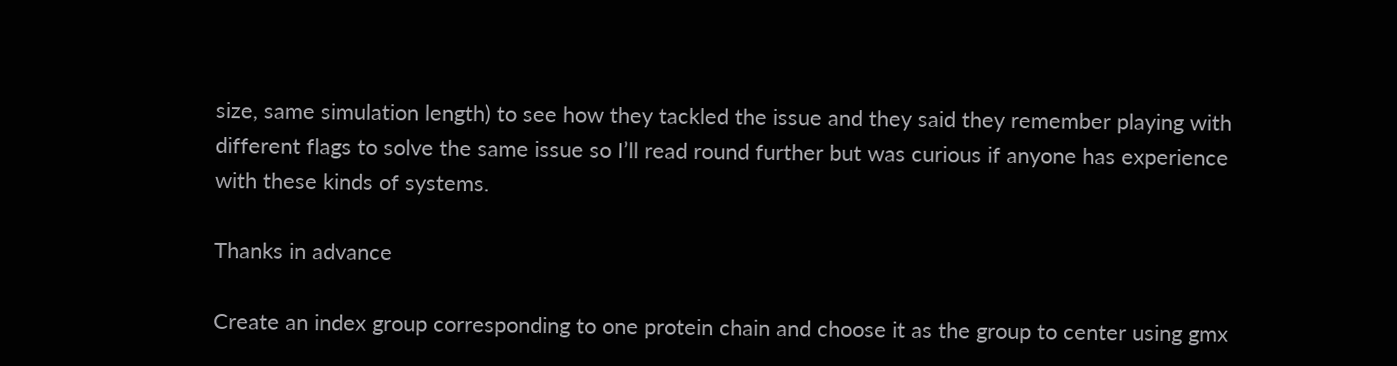size, same simulation length) to see how they tackled the issue and they said they remember playing with different flags to solve the same issue so I’ll read round further but was curious if anyone has experience with these kinds of systems.

Thanks in advance

Create an index group corresponding to one protein chain and choose it as the group to center using gmx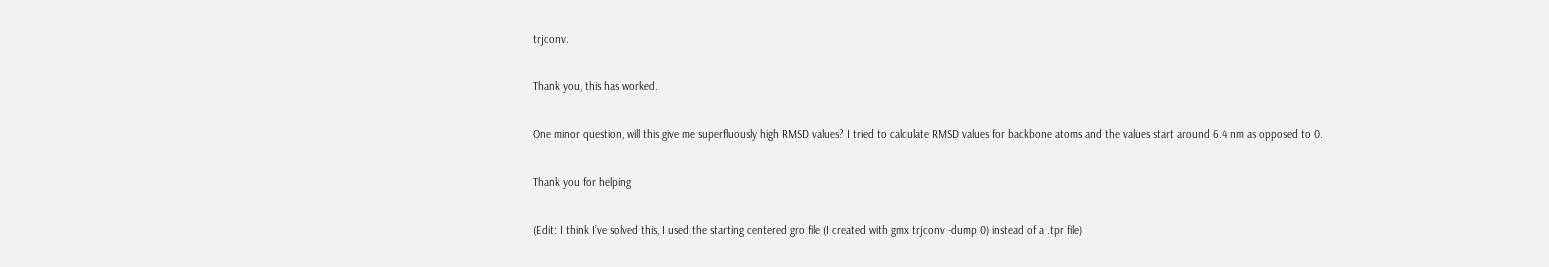trjconv.

Thank you, this has worked.

One minor question, will this give me superfluously high RMSD values? I tried to calculate RMSD values for backbone atoms and the values start around 6.4 nm as opposed to 0.

Thank you for helping

(Edit: I think I’ve solved this, I used the starting centered gro file (I created with gmx trjconv -dump 0) instead of a .tpr file)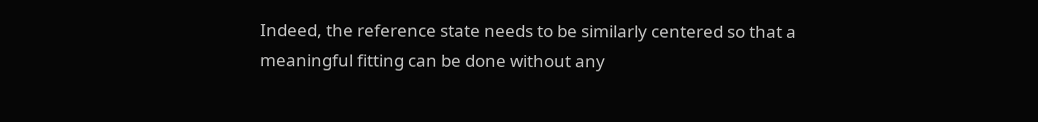Indeed, the reference state needs to be similarly centered so that a meaningful fitting can be done without any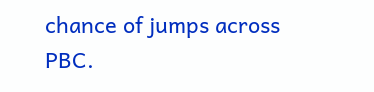chance of jumps across PBC.